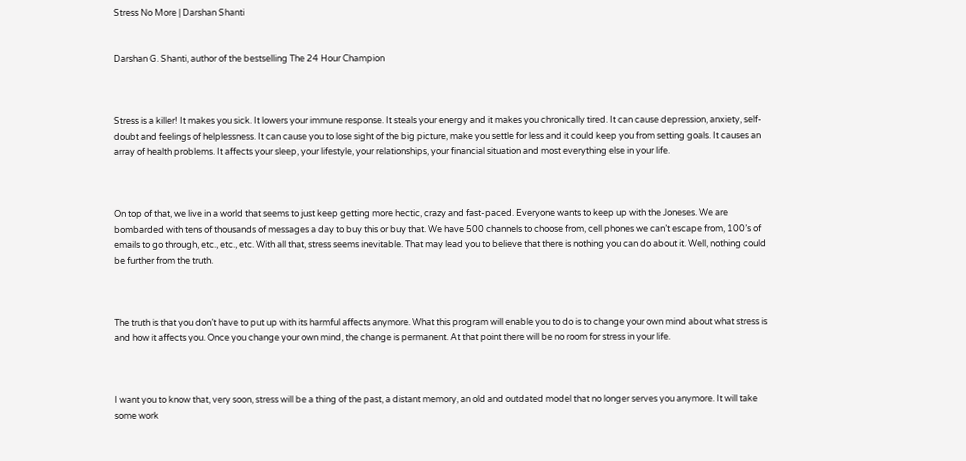Stress No More | Darshan Shanti


Darshan G. Shanti, author of the bestselling The 24 Hour Champion



Stress is a killer! It makes you sick. It lowers your immune response. It steals your energy and it makes you chronically tired. It can cause depression, anxiety, self-doubt and feelings of helplessness. It can cause you to lose sight of the big picture, make you settle for less and it could keep you from setting goals. It causes an array of health problems. It affects your sleep, your lifestyle, your relationships, your financial situation and most everything else in your life.



On top of that, we live in a world that seems to just keep getting more hectic, crazy and fast-paced. Everyone wants to keep up with the Joneses. We are bombarded with tens of thousands of messages a day to buy this or buy that. We have 500 channels to choose from, cell phones we can’t escape from, 100’s of emails to go through, etc., etc., etc. With all that, stress seems inevitable. That may lead you to believe that there is nothing you can do about it. Well, nothing could be further from the truth.



The truth is that you don’t have to put up with its harmful affects anymore. What this program will enable you to do is to change your own mind about what stress is and how it affects you. Once you change your own mind, the change is permanent. At that point there will be no room for stress in your life.



I want you to know that, very soon, stress will be a thing of the past, a distant memory, an old and outdated model that no longer serves you anymore. It will take some work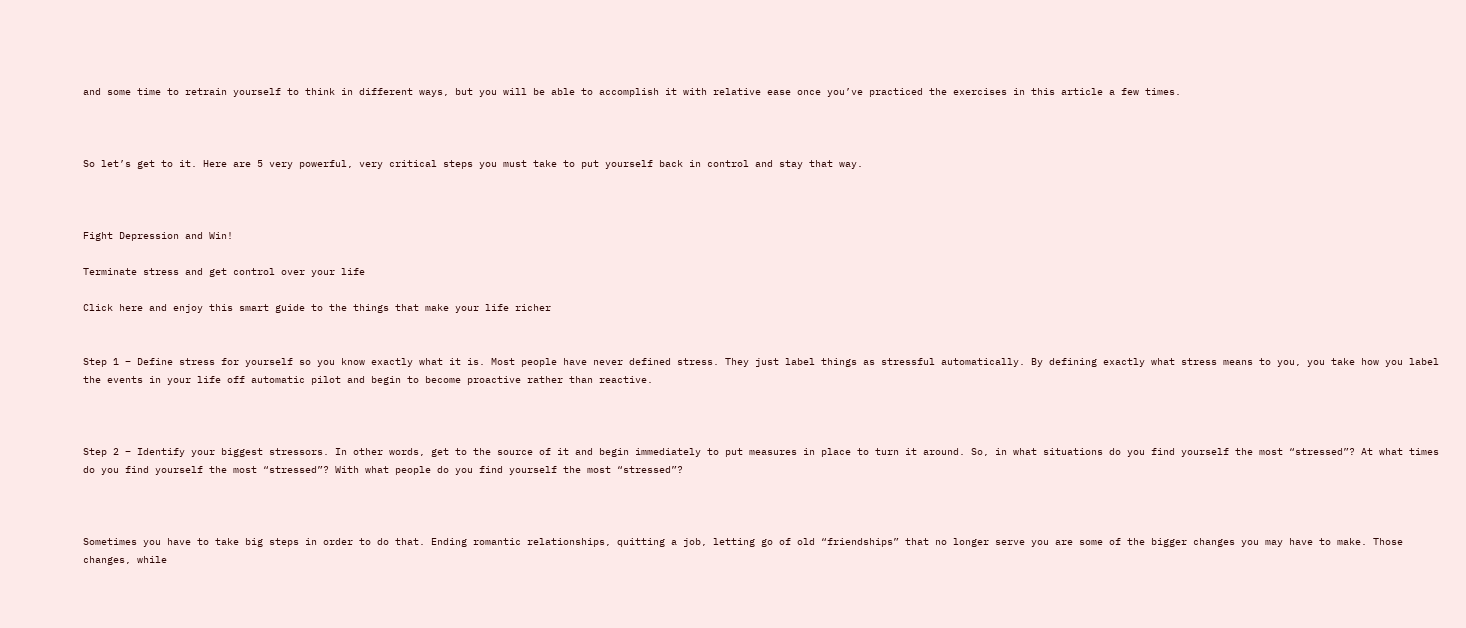and some time to retrain yourself to think in different ways, but you will be able to accomplish it with relative ease once you’ve practiced the exercises in this article a few times.



So let’s get to it. Here are 5 very powerful, very critical steps you must take to put yourself back in control and stay that way.



Fight Depression and Win!

Terminate stress and get control over your life

Click here and enjoy this smart guide to the things that make your life richer


Step 1 – Define stress for yourself so you know exactly what it is. Most people have never defined stress. They just label things as stressful automatically. By defining exactly what stress means to you, you take how you label the events in your life off automatic pilot and begin to become proactive rather than reactive.



Step 2 – Identify your biggest stressors. In other words, get to the source of it and begin immediately to put measures in place to turn it around. So, in what situations do you find yourself the most “stressed”? At what times do you find yourself the most “stressed”? With what people do you find yourself the most “stressed”?



Sometimes you have to take big steps in order to do that. Ending romantic relationships, quitting a job, letting go of old “friendships” that no longer serve you are some of the bigger changes you may have to make. Those changes, while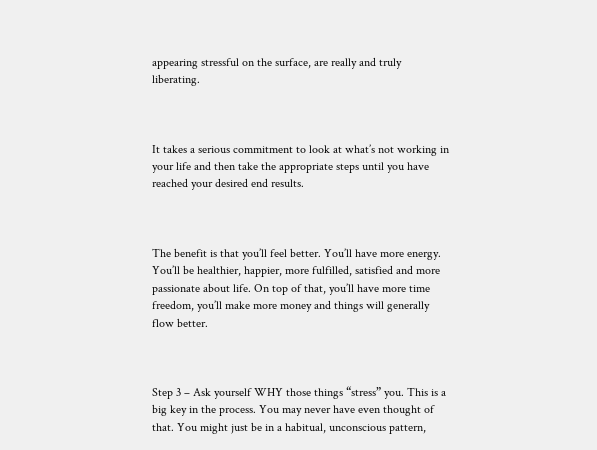appearing stressful on the surface, are really and truly liberating.



It takes a serious commitment to look at what’s not working in your life and then take the appropriate steps until you have reached your desired end results.



The benefit is that you’ll feel better. You’ll have more energy. You’ll be healthier, happier, more fulfilled, satisfied and more passionate about life. On top of that, you’ll have more time freedom, you’ll make more money and things will generally flow better.



Step 3 – Ask yourself WHY those things “stress” you. This is a big key in the process. You may never have even thought of that. You might just be in a habitual, unconscious pattern,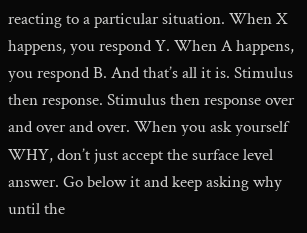reacting to a particular situation. When X happens, you respond Y. When A happens, you respond B. And that’s all it is. Stimulus then response. Stimulus then response over and over and over. When you ask yourself WHY, don’t just accept the surface level answer. Go below it and keep asking why until the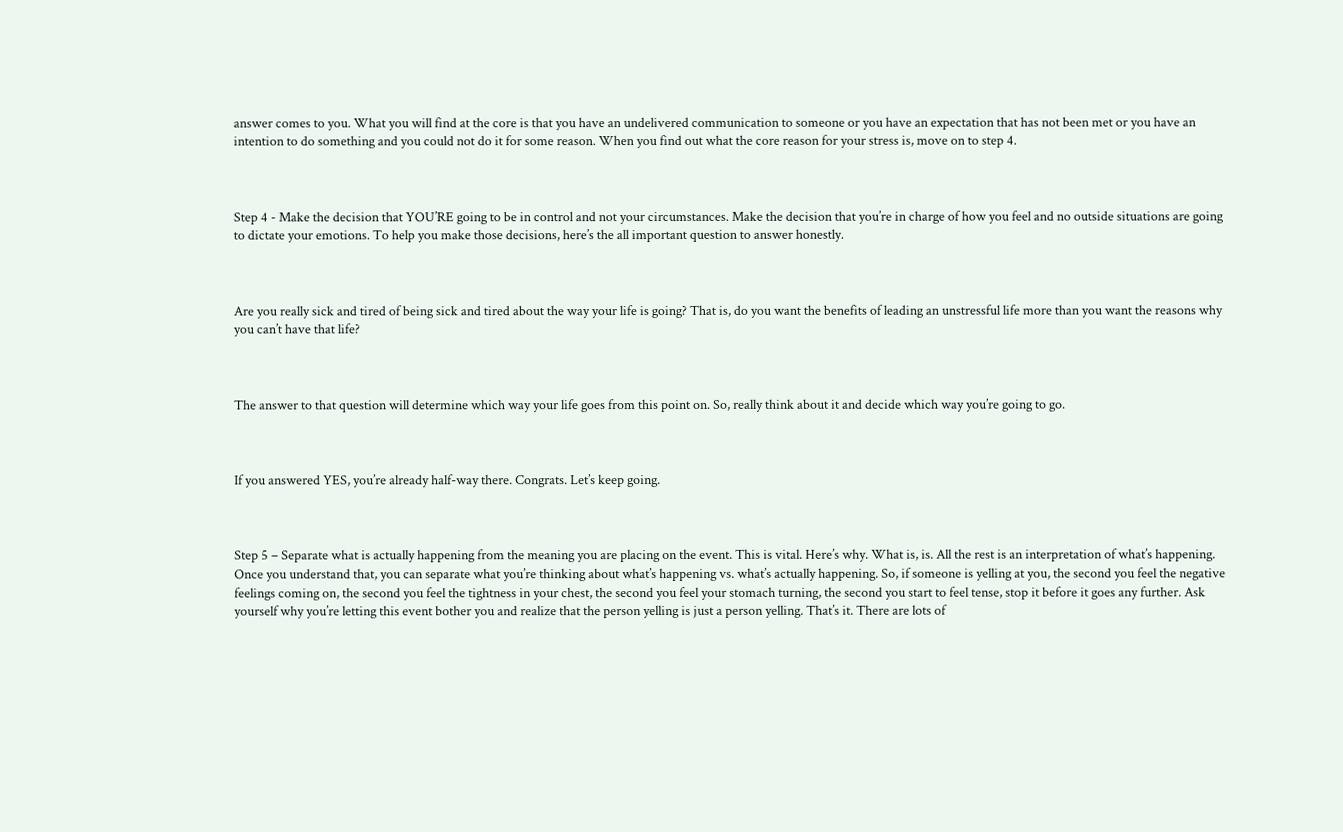answer comes to you. What you will find at the core is that you have an undelivered communication to someone or you have an expectation that has not been met or you have an intention to do something and you could not do it for some reason. When you find out what the core reason for your stress is, move on to step 4.



Step 4 - Make the decision that YOU’RE going to be in control and not your circumstances. Make the decision that you’re in charge of how you feel and no outside situations are going to dictate your emotions. To help you make those decisions, here’s the all important question to answer honestly.



Are you really sick and tired of being sick and tired about the way your life is going? That is, do you want the benefits of leading an unstressful life more than you want the reasons why you can’t have that life?



The answer to that question will determine which way your life goes from this point on. So, really think about it and decide which way you’re going to go.



If you answered YES, you’re already half-way there. Congrats. Let’s keep going.



Step 5 – Separate what is actually happening from the meaning you are placing on the event. This is vital. Here’s why. What is, is. All the rest is an interpretation of what’s happening. Once you understand that, you can separate what you’re thinking about what’s happening vs. what’s actually happening. So, if someone is yelling at you, the second you feel the negative feelings coming on, the second you feel the tightness in your chest, the second you feel your stomach turning, the second you start to feel tense, stop it before it goes any further. Ask yourself why you’re letting this event bother you and realize that the person yelling is just a person yelling. That’s it. There are lots of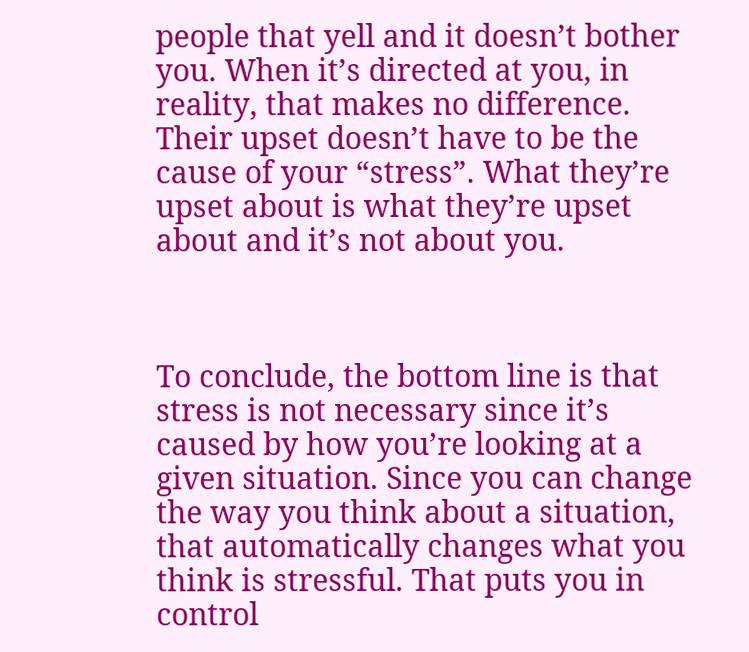people that yell and it doesn’t bother you. When it’s directed at you, in reality, that makes no difference. Their upset doesn’t have to be the cause of your “stress”. What they’re upset about is what they’re upset about and it’s not about you.



To conclude, the bottom line is that stress is not necessary since it’s caused by how you’re looking at a given situation. Since you can change the way you think about a situation, that automatically changes what you think is stressful. That puts you in control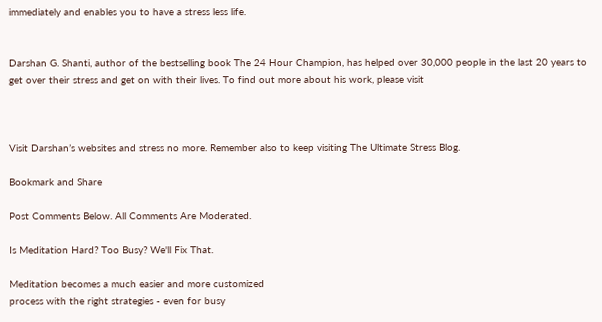immediately and enables you to have a stress less life.


Darshan G. Shanti, author of the bestselling book The 24 Hour Champion, has helped over 30,000 people in the last 20 years to get over their stress and get on with their lives. To find out more about his work, please visit



Visit Darshan’s websites and stress no more. Remember also to keep visiting The Ultimate Stress Blog.

Bookmark and Share

Post Comments Below. All Comments Are Moderated.

Is Meditation Hard? Too Busy? We'll Fix That.

Meditation becomes a much easier and more customized
process with the right strategies - even for busy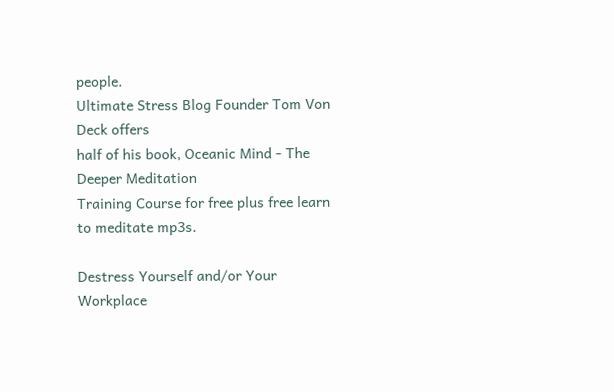people.
Ultimate Stress Blog Founder Tom Von Deck offers
half of his book, Oceanic Mind - The Deeper Meditation
Training Course for free plus free learn to meditate mp3s.

Destress Yourself and/or Your Workplace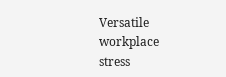Versatile workplace stress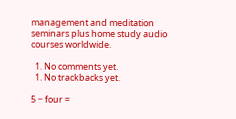management and meditation
seminars plus home study audio courses worldwide.

  1. No comments yet.
  1. No trackbacks yet.

5 − four =